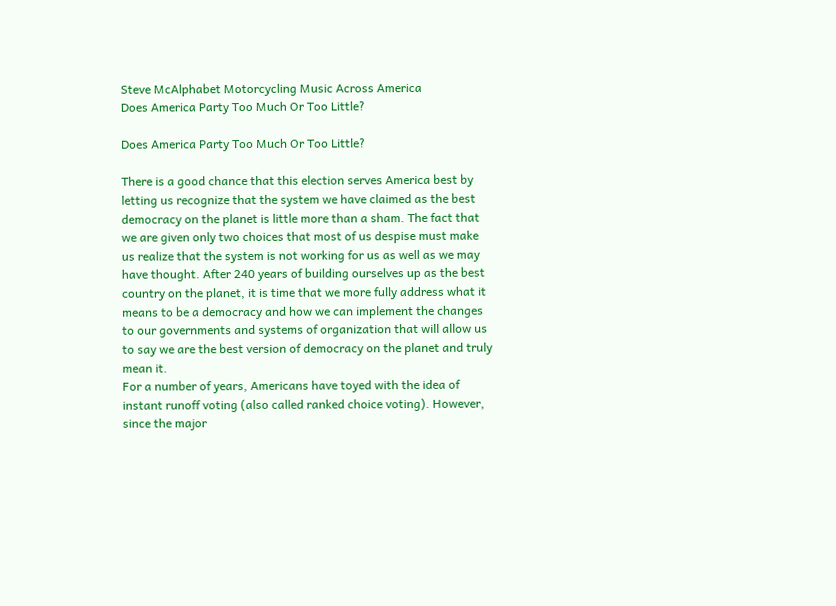Steve McAlphabet Motorcycling Music Across America
Does America Party Too Much Or Too Little?

Does America Party Too Much Or Too Little?

There is a good chance that this election serves America best by letting us recognize that the system we have claimed as the best democracy on the planet is little more than a sham. The fact that we are given only two choices that most of us despise must make us realize that the system is not working for us as well as we may have thought. After 240 years of building ourselves up as the best country on the planet, it is time that we more fully address what it means to be a democracy and how we can implement the changes to our governments and systems of organization that will allow us to say we are the best version of democracy on the planet and truly mean it.
For a number of years, Americans have toyed with the idea of instant runoff voting (also called ranked choice voting). However, since the major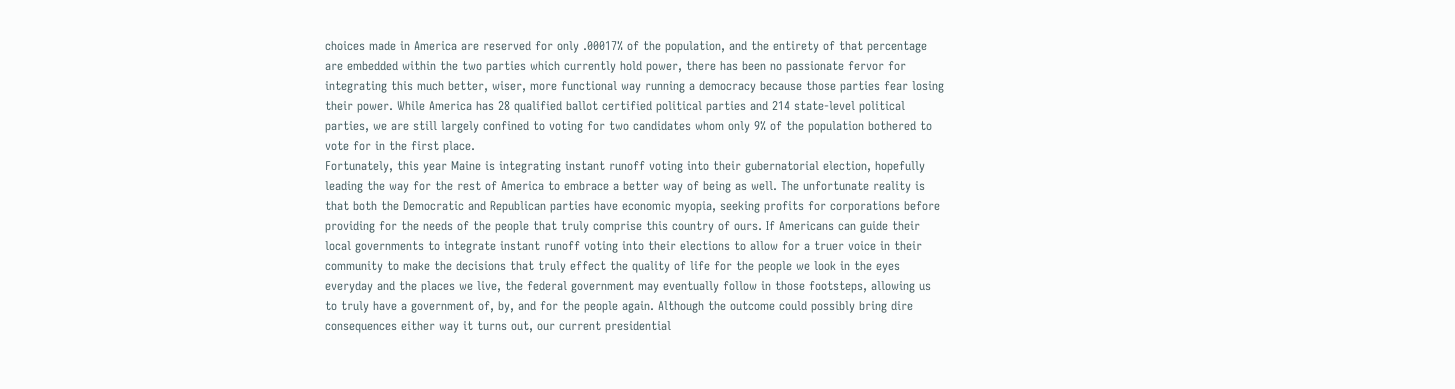choices made in America are reserved for only .00017% of the population, and the entirety of that percentage are embedded within the two parties which currently hold power, there has been no passionate fervor for integrating this much better, wiser, more functional way running a democracy because those parties fear losing their power. While America has 28 qualified ballot certified political parties and 214 state-level political parties, we are still largely confined to voting for two candidates whom only 9% of the population bothered to vote for in the first place.
Fortunately, this year Maine is integrating instant runoff voting into their gubernatorial election, hopefully leading the way for the rest of America to embrace a better way of being as well. The unfortunate reality is that both the Democratic and Republican parties have economic myopia, seeking profits for corporations before providing for the needs of the people that truly comprise this country of ours. If Americans can guide their local governments to integrate instant runoff voting into their elections to allow for a truer voice in their community to make the decisions that truly effect the quality of life for the people we look in the eyes everyday and the places we live, the federal government may eventually follow in those footsteps, allowing us to truly have a government of, by, and for the people again. Although the outcome could possibly bring dire consequences either way it turns out, our current presidential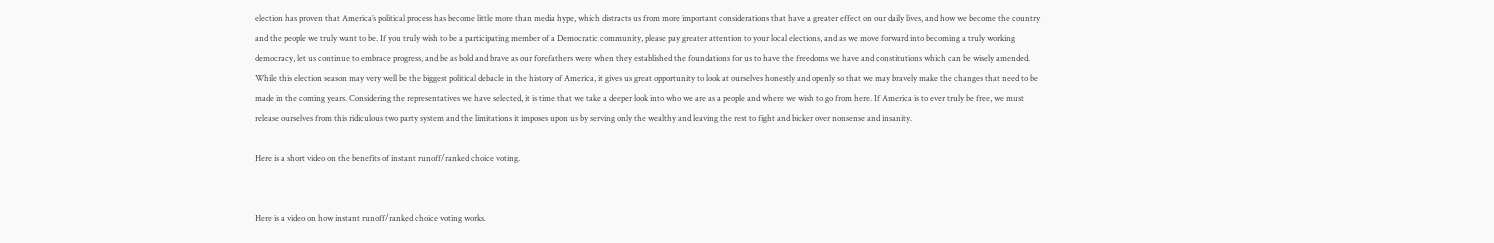election has proven that America’s political process has become little more than media hype, which distracts us from more important considerations that have a greater effect on our daily lives, and how we become the country and the people we truly want to be. If you truly wish to be a participating member of a Democratic community, please pay greater attention to your local elections, and as we move forward into becoming a truly working democracy, let us continue to embrace progress, and be as bold and brave as our forefathers were when they established the foundations for us to have the freedoms we have and constitutions which can be wisely amended.
While this election season may very well be the biggest political debacle in the history of America, it gives us great opportunity to look at ourselves honestly and openly so that we may bravely make the changes that need to be made in the coming years. Considering the representatives we have selected, it is time that we take a deeper look into who we are as a people and where we wish to go from here. If America is to ever truly be free, we must release ourselves from this ridiculous two party system and the limitations it imposes upon us by serving only the wealthy and leaving the rest to fight and bicker over nonsense and insanity.

Here is a short video on the benefits of instant runoff/ranked choice voting.


Here is a video on how instant runoff/ranked choice voting works.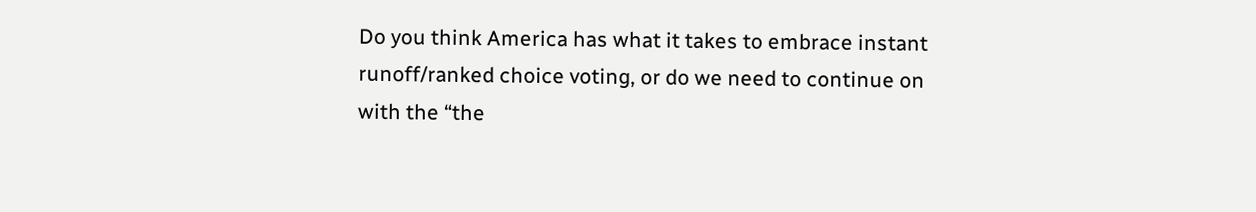Do you think America has what it takes to embrace instant runoff/ranked choice voting, or do we need to continue on with the “the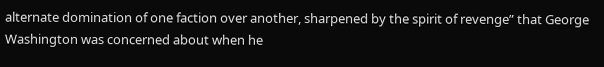alternate domination of one faction over another, sharpened by the spirit of revenge” that George Washington was concerned about when he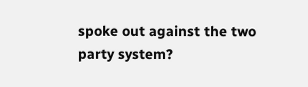spoke out against the two party system?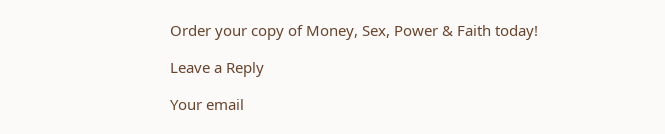Order your copy of Money, Sex, Power & Faith today!

Leave a Reply

Your email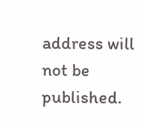address will not be published.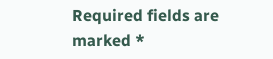Required fields are marked *